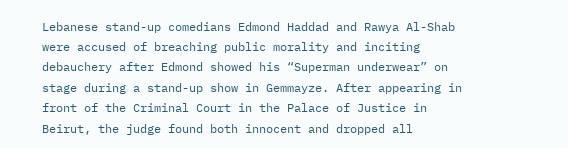Lebanese stand-up comedians Edmond Haddad and Rawya Al-Shab were accused of breaching public morality and inciting debauchery after Edmond showed his “Superman underwear” on stage during a stand-up show in Gemmayze. After appearing in front of the Criminal Court in the Palace of Justice in Beirut, the judge found both innocent and dropped all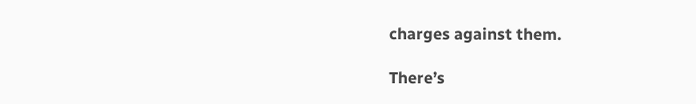charges against them.

There’s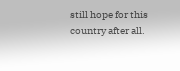still hope for this country after all.